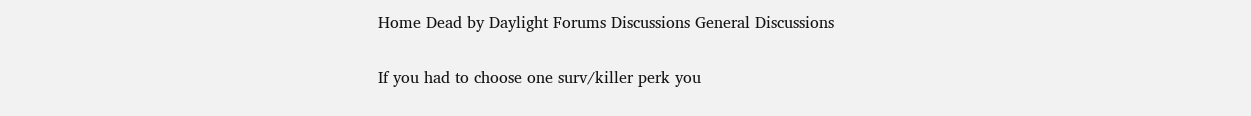Home Dead by Daylight Forums Discussions General Discussions

If you had to choose one surv/killer perk you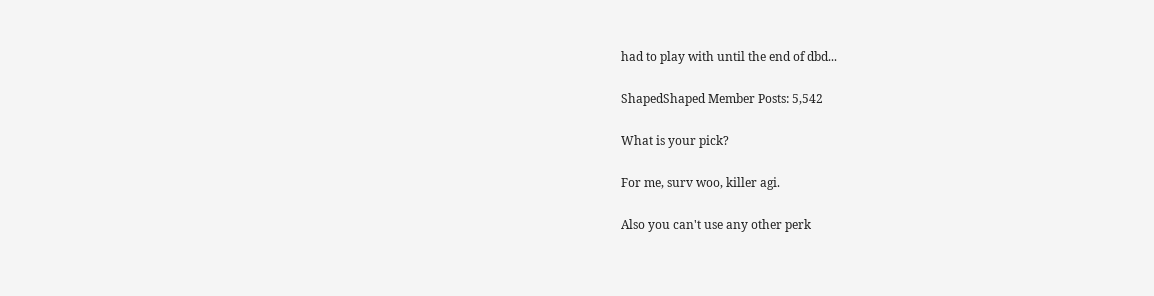had to play with until the end of dbd...

ShapedShaped Member Posts: 5,542

What is your pick?

For me, surv woo, killer agi.

Also you can't use any other perk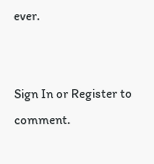ever.


Sign In or Register to comment.